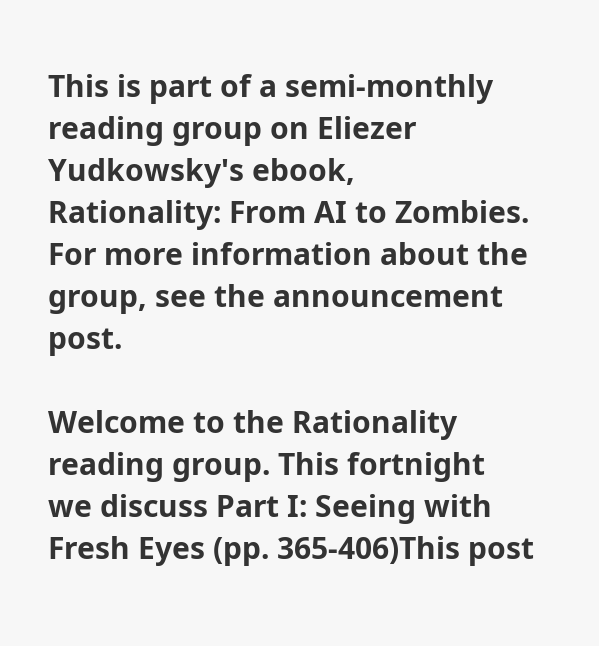This is part of a semi-monthly reading group on Eliezer Yudkowsky's ebook, Rationality: From AI to Zombies. For more information about the group, see the announcement post.

Welcome to the Rationality reading group. This fortnight we discuss Part I: Seeing with Fresh Eyes (pp. 365-406)This post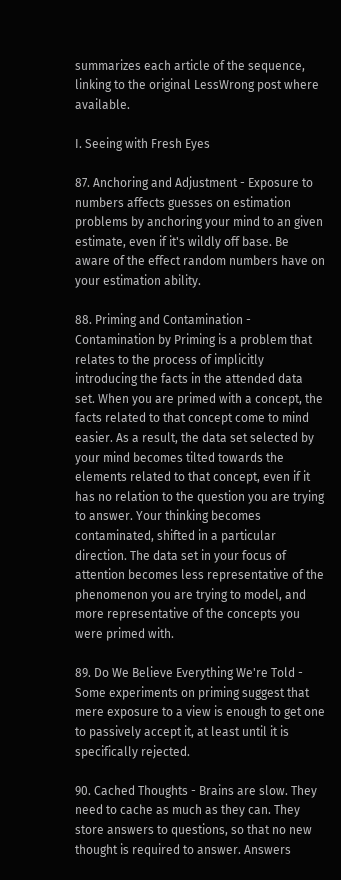summarizes each article of the sequence, linking to the original LessWrong post where available.

I. Seeing with Fresh Eyes

87. Anchoring and Adjustment - Exposure to numbers affects guesses on estimation problems by anchoring your mind to an given estimate, even if it's wildly off base. Be aware of the effect random numbers have on your estimation ability.

88. Priming and Contamination - Contamination by Priming is a problem that relates to the process of implicitly introducing the facts in the attended data set. When you are primed with a concept, the facts related to that concept come to mind easier. As a result, the data set selected by your mind becomes tilted towards the elements related to that concept, even if it has no relation to the question you are trying to answer. Your thinking becomes contaminated, shifted in a particular direction. The data set in your focus of attention becomes less representative of the phenomenon you are trying to model, and more representative of the concepts you were primed with.

89. Do We Believe Everything We're Told - Some experiments on priming suggest that mere exposure to a view is enough to get one to passively accept it, at least until it is specifically rejected.

90. Cached Thoughts - Brains are slow. They need to cache as much as they can. They store answers to questions, so that no new thought is required to answer. Answers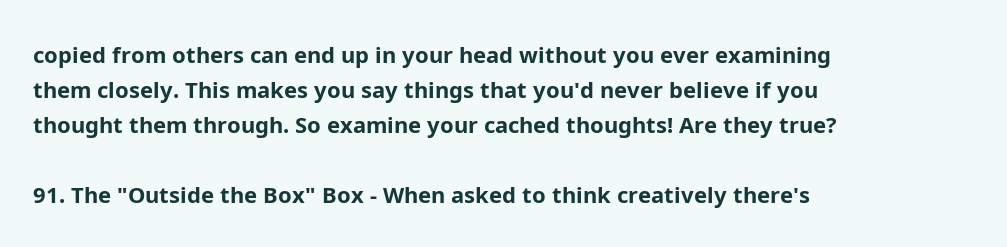copied from others can end up in your head without you ever examining them closely. This makes you say things that you'd never believe if you thought them through. So examine your cached thoughts! Are they true?

91. The "Outside the Box" Box - When asked to think creatively there's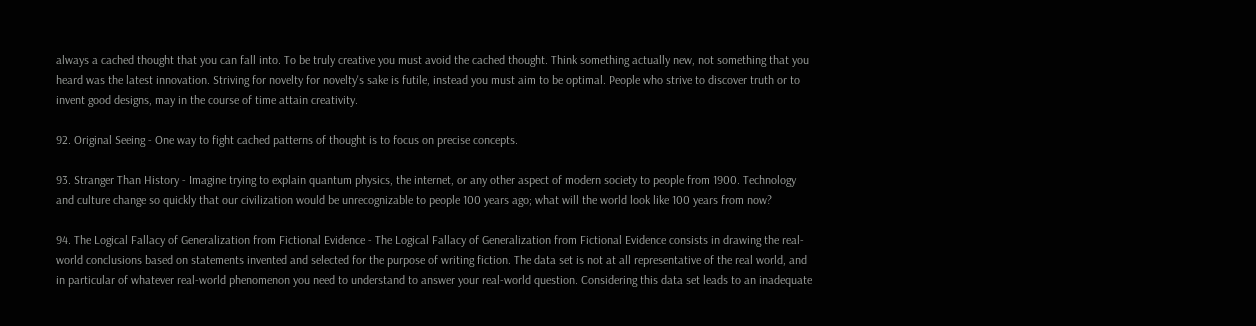always a cached thought that you can fall into. To be truly creative you must avoid the cached thought. Think something actually new, not something that you heard was the latest innovation. Striving for novelty for novelty's sake is futile, instead you must aim to be optimal. People who strive to discover truth or to invent good designs, may in the course of time attain creativity.

92. Original Seeing - One way to fight cached patterns of thought is to focus on precise concepts.

93. Stranger Than History - Imagine trying to explain quantum physics, the internet, or any other aspect of modern society to people from 1900. Technology and culture change so quickly that our civilization would be unrecognizable to people 100 years ago; what will the world look like 100 years from now?

94. The Logical Fallacy of Generalization from Fictional Evidence - The Logical Fallacy of Generalization from Fictional Evidence consists in drawing the real-world conclusions based on statements invented and selected for the purpose of writing fiction. The data set is not at all representative of the real world, and in particular of whatever real-world phenomenon you need to understand to answer your real-world question. Considering this data set leads to an inadequate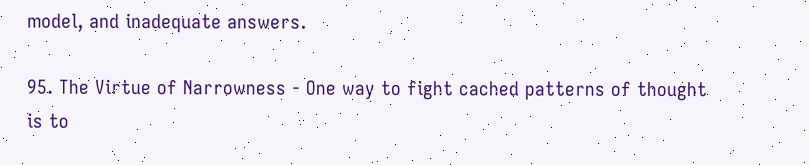model, and inadequate answers.

95. The Virtue of Narrowness - One way to fight cached patterns of thought is to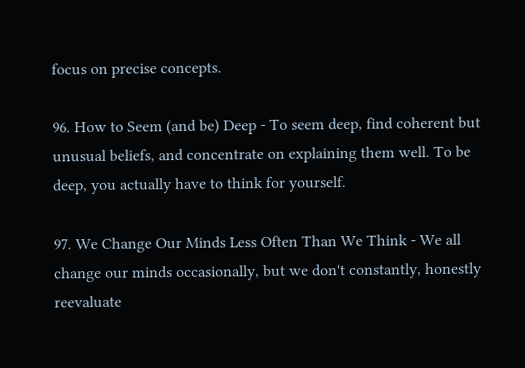focus on precise concepts.

96. How to Seem (and be) Deep - To seem deep, find coherent but unusual beliefs, and concentrate on explaining them well. To be deep, you actually have to think for yourself.

97. We Change Our Minds Less Often Than We Think - We all change our minds occasionally, but we don't constantly, honestly reevaluate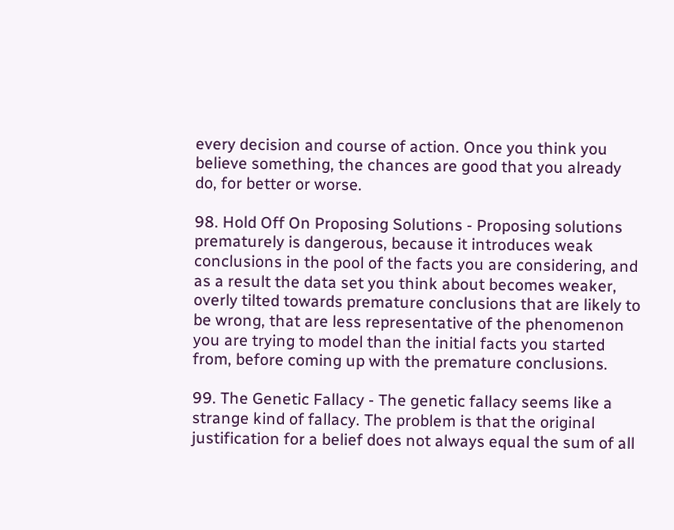every decision and course of action. Once you think you believe something, the chances are good that you already do, for better or worse.

98. Hold Off On Proposing Solutions - Proposing solutions prematurely is dangerous, because it introduces weak conclusions in the pool of the facts you are considering, and as a result the data set you think about becomes weaker, overly tilted towards premature conclusions that are likely to be wrong, that are less representative of the phenomenon you are trying to model than the initial facts you started from, before coming up with the premature conclusions.

99. The Genetic Fallacy - The genetic fallacy seems like a strange kind of fallacy. The problem is that the original justification for a belief does not always equal the sum of all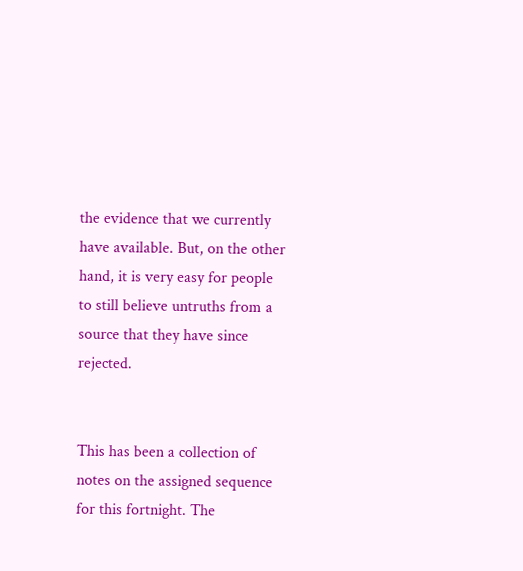the evidence that we currently have available. But, on the other hand, it is very easy for people to still believe untruths from a source that they have since rejected.


This has been a collection of notes on the assigned sequence for this fortnight. The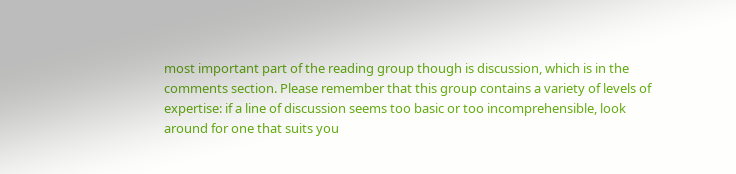most important part of the reading group though is discussion, which is in the comments section. Please remember that this group contains a variety of levels of expertise: if a line of discussion seems too basic or too incomprehensible, look around for one that suits you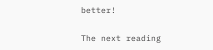better!

The next reading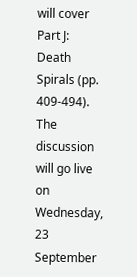will cover Part J: Death Spirals (pp. 409-494). The discussion will go live on Wednesday, 23 September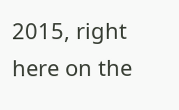2015, right here on the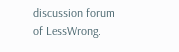discussion forum of LessWrong.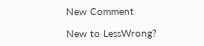New Comment

New to LessWrong?